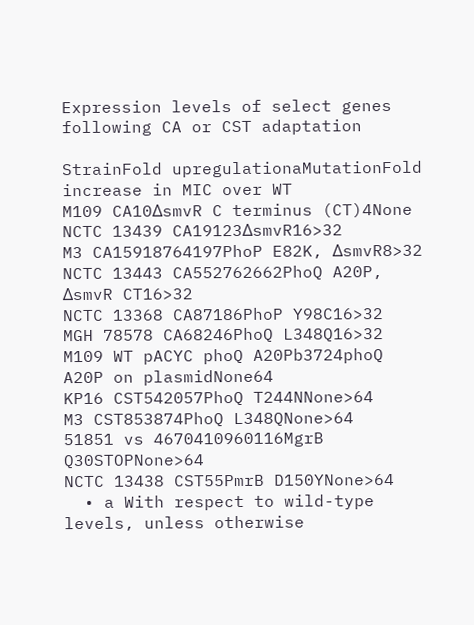Expression levels of select genes following CA or CST adaptation

StrainFold upregulationaMutationFold increase in MIC over WT
M109 CA10ΔsmvR C terminus (CT)4None
NCTC 13439 CA19123ΔsmvR16>32
M3 CA15918764197PhoP E82K, ΔsmvR8>32
NCTC 13443 CA552762662PhoQ A20P, ΔsmvR CT16>32
NCTC 13368 CA87186PhoP Y98C16>32
MGH 78578 CA68246PhoQ L348Q16>32
M109 WT pACYC phoQ A20Pb3724phoQ A20P on plasmidNone64
KP16 CST542057PhoQ T244NNone>64
M3 CST853874PhoQ L348QNone>64
51851 vs 4670410960116MgrB Q30STOPNone>64
NCTC 13438 CST55PmrB D150YNone>64
  • a With respect to wild-type levels, unless otherwise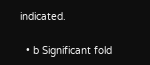indicated.

  • b Significant fold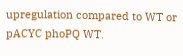upregulation compared to WT or pACYC phoPQ WT.